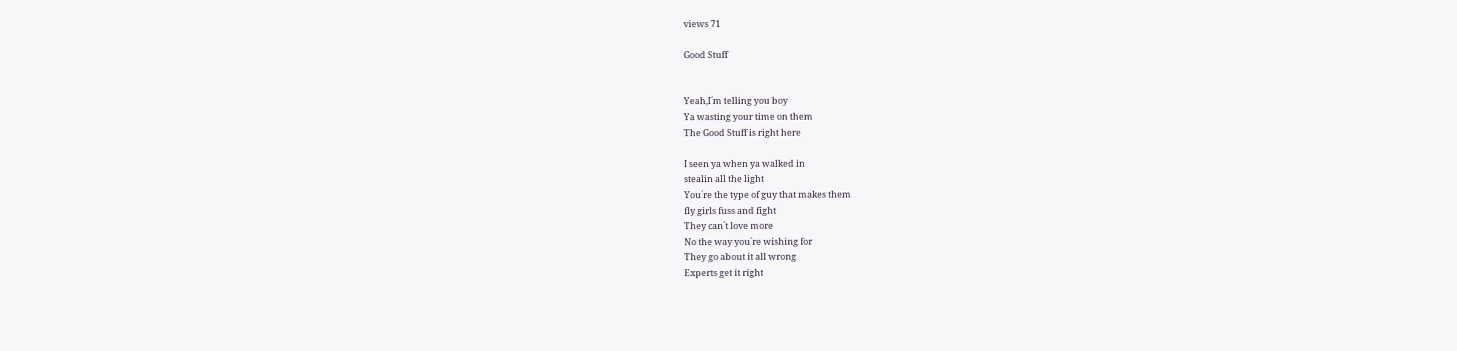views 71

Good Stuff


Yeah,I´m telling you boy
Ya wasting your time on them
The Good Stuff is right here

I seen ya when ya walked in
stealin all the light
You´re the type of guy that makes them
fly girls fuss and fight
They can´t love more
No the way you´re wishing for
They go about it all wrong
Experts get it right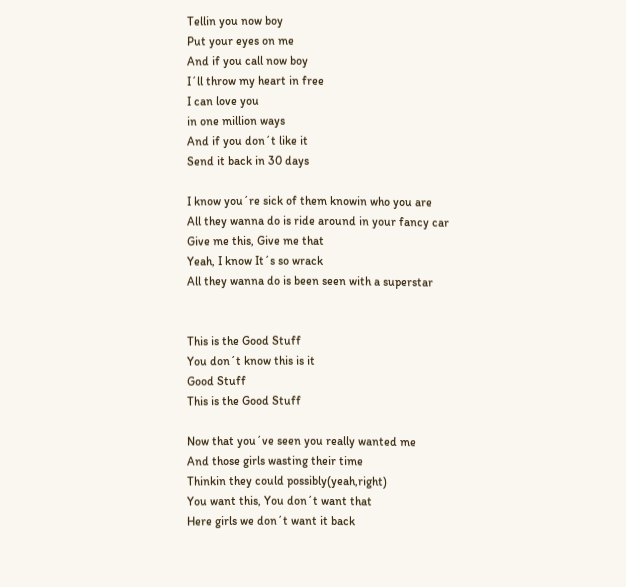Tellin you now boy
Put your eyes on me
And if you call now boy
I´ll throw my heart in free
I can love you
in one million ways
And if you don´t like it
Send it back in 30 days

I know you´re sick of them knowin who you are
All they wanna do is ride around in your fancy car
Give me this, Give me that
Yeah, I know It´s so wrack
All they wanna do is been seen with a superstar


This is the Good Stuff
You don´t know this is it
Good Stuff
This is the Good Stuff

Now that you´ve seen you really wanted me
And those girls wasting their time
Thinkin they could possibly(yeah,right)
You want this, You don´t want that
Here girls we don´t want it back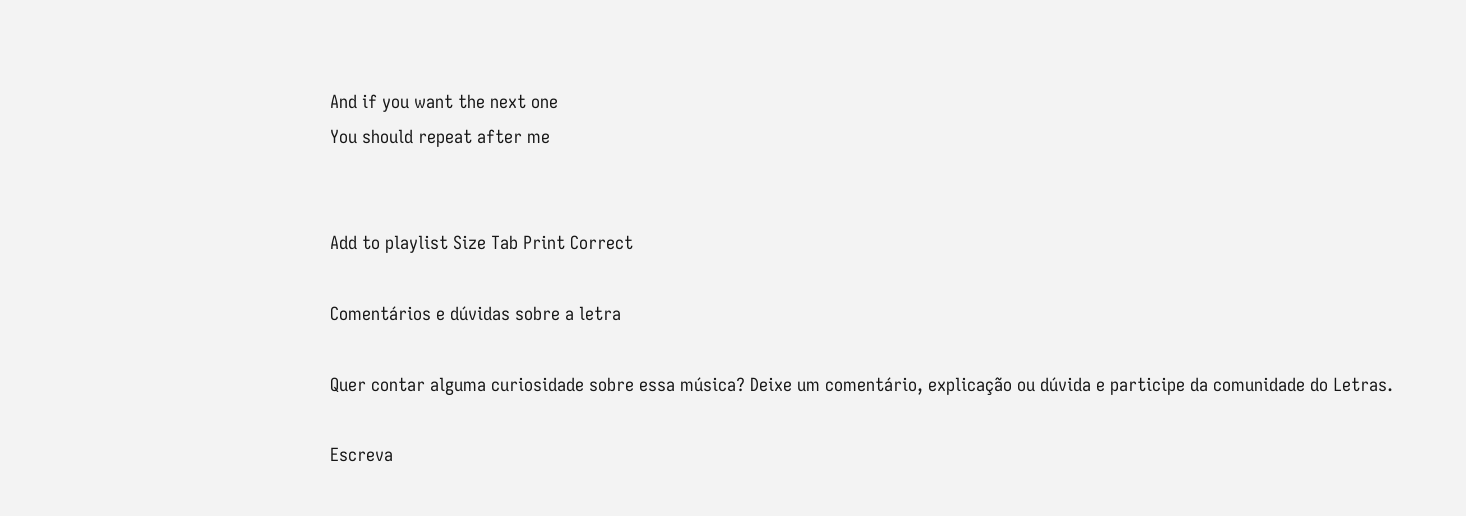And if you want the next one
You should repeat after me


Add to playlist Size Tab Print Correct

Comentários e dúvidas sobre a letra

Quer contar alguma curiosidade sobre essa música? Deixe um comentário, explicação ou dúvida e participe da comunidade do Letras.

Escreva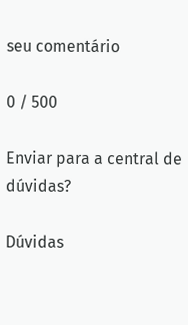seu comentário

0 / 500

Enviar para a central de dúvidas?

Dúvidas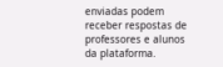enviadas podem receber respostas de professores e alunos da plataforma.